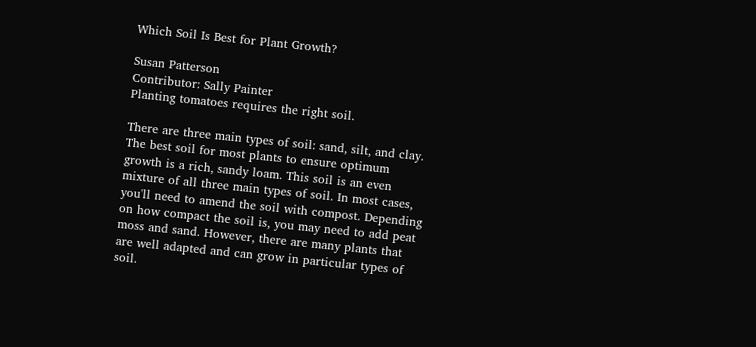Which Soil Is Best for Plant Growth?

Susan Patterson
Contributor: Sally Painter
Planting tomatoes requires the right soil.

There are three main types of soil: sand, silt, and clay. The best soil for most plants to ensure optimum growth is a rich, sandy loam. This soil is an even mixture of all three main types of soil. In most cases, you'll need to amend the soil with compost. Depending on how compact the soil is, you may need to add peat moss and sand. However, there are many plants that are well adapted and can grow in particular types of soil.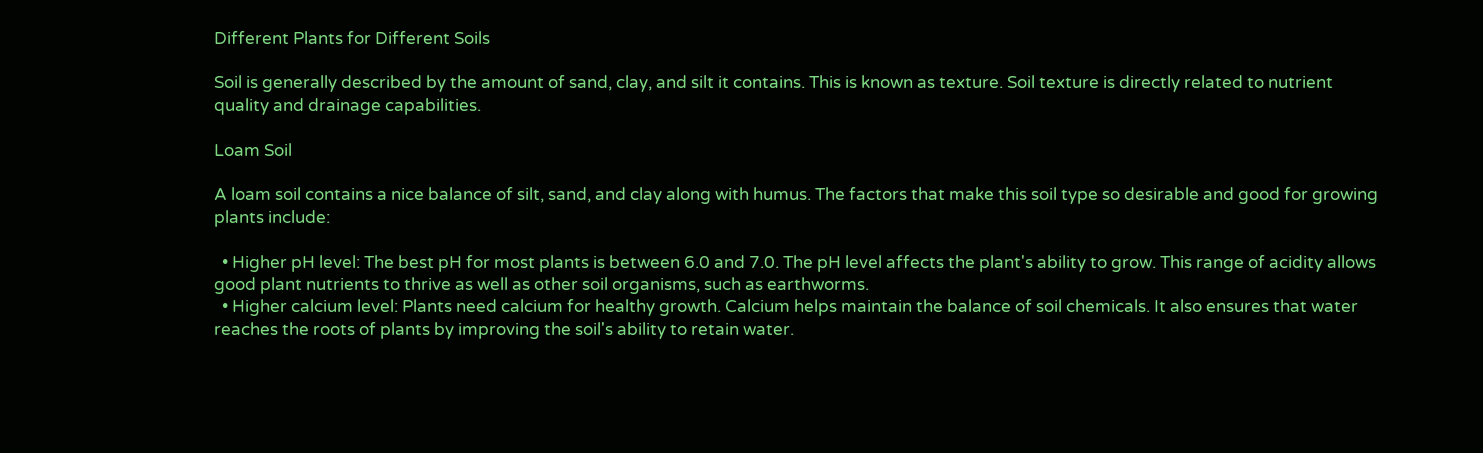Different Plants for Different Soils

Soil is generally described by the amount of sand, clay, and silt it contains. This is known as texture. Soil texture is directly related to nutrient quality and drainage capabilities.

Loam Soil

A loam soil contains a nice balance of silt, sand, and clay along with humus. The factors that make this soil type so desirable and good for growing plants include:

  • Higher pH level: The best pH for most plants is between 6.0 and 7.0. The pH level affects the plant's ability to grow. This range of acidity allows good plant nutrients to thrive as well as other soil organisms, such as earthworms.
  • Higher calcium level: Plants need calcium for healthy growth. Calcium helps maintain the balance of soil chemicals. It also ensures that water reaches the roots of plants by improving the soil's ability to retain water.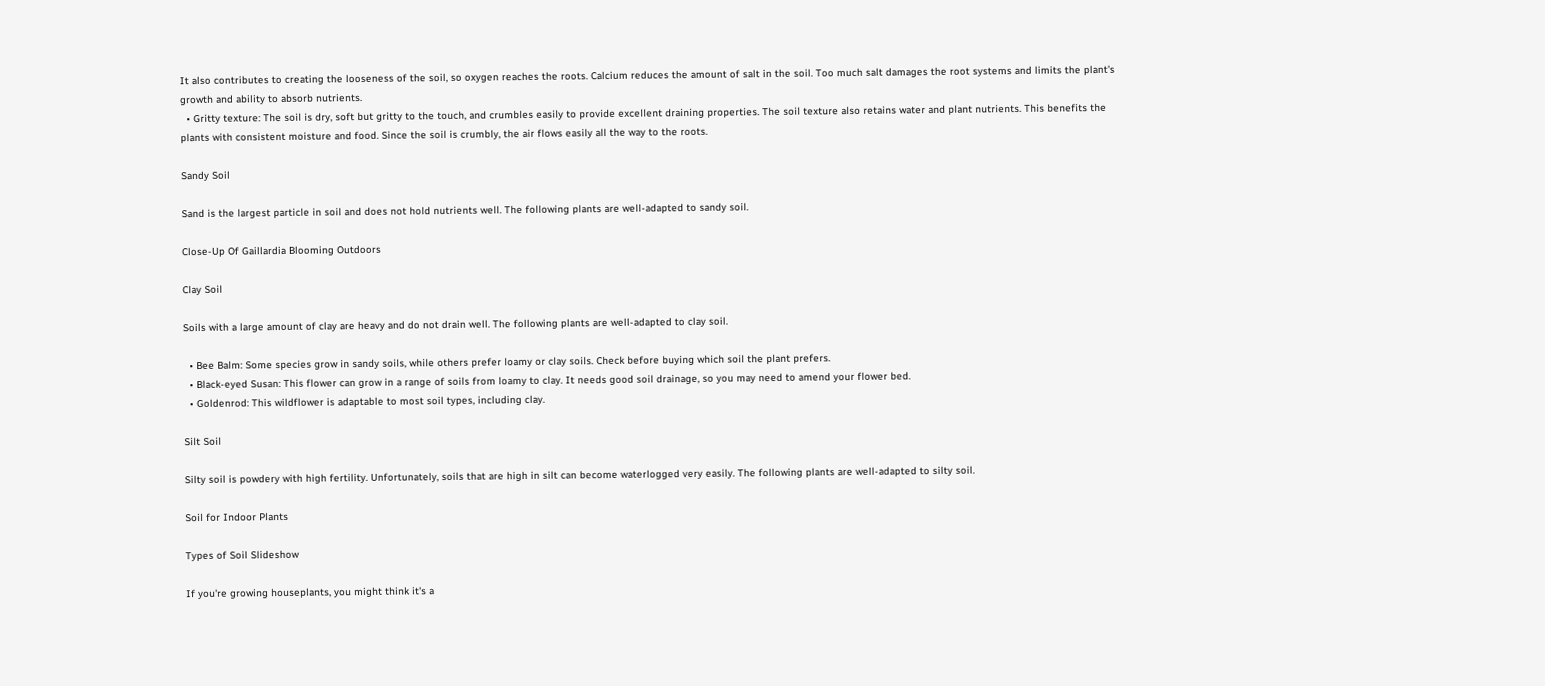It also contributes to creating the looseness of the soil, so oxygen reaches the roots. Calcium reduces the amount of salt in the soil. Too much salt damages the root systems and limits the plant's growth and ability to absorb nutrients.
  • Gritty texture: The soil is dry, soft but gritty to the touch, and crumbles easily to provide excellent draining properties. The soil texture also retains water and plant nutrients. This benefits the plants with consistent moisture and food. Since the soil is crumbly, the air flows easily all the way to the roots.

Sandy Soil

Sand is the largest particle in soil and does not hold nutrients well. The following plants are well-adapted to sandy soil.

Close-Up Of Gaillardia Blooming Outdoors

Clay Soil

Soils with a large amount of clay are heavy and do not drain well. The following plants are well-adapted to clay soil.

  • Bee Balm: Some species grow in sandy soils, while others prefer loamy or clay soils. Check before buying which soil the plant prefers.
  • Black-eyed Susan: This flower can grow in a range of soils from loamy to clay. It needs good soil drainage, so you may need to amend your flower bed.
  • Goldenrod: This wildflower is adaptable to most soil types, including clay.

Silt Soil

Silty soil is powdery with high fertility. Unfortunately, soils that are high in silt can become waterlogged very easily. The following plants are well-adapted to silty soil.

Soil for Indoor Plants

Types of Soil Slideshow

If you're growing houseplants, you might think it's a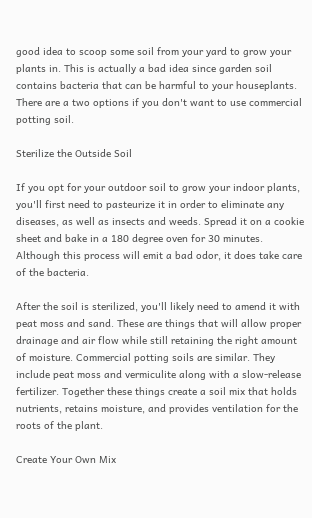good idea to scoop some soil from your yard to grow your plants in. This is actually a bad idea since garden soil contains bacteria that can be harmful to your houseplants. There are a two options if you don't want to use commercial potting soil.

Sterilize the Outside Soil

If you opt for your outdoor soil to grow your indoor plants, you'll first need to pasteurize it in order to eliminate any diseases, as well as insects and weeds. Spread it on a cookie sheet and bake in a 180 degree oven for 30 minutes. Although this process will emit a bad odor, it does take care of the bacteria.

After the soil is sterilized, you'll likely need to amend it with peat moss and sand. These are things that will allow proper drainage and air flow while still retaining the right amount of moisture. Commercial potting soils are similar. They include peat moss and vermiculite along with a slow-release fertilizer. Together these things create a soil mix that holds nutrients, retains moisture, and provides ventilation for the roots of the plant.

Create Your Own Mix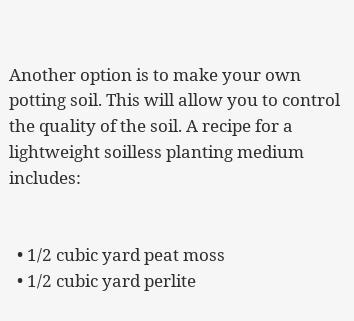Another option is to make your own potting soil. This will allow you to control the quality of the soil. A recipe for a lightweight soilless planting medium includes:


  • 1/2 cubic yard peat moss
  • 1/2 cubic yard perlite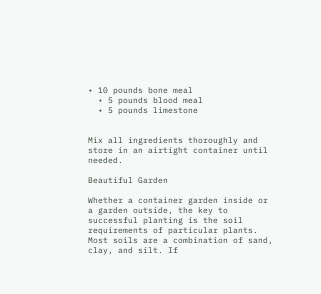• 10 pounds bone meal
  • 5 pounds blood meal
  • 5 pounds limestone


Mix all ingredients thoroughly and store in an airtight container until needed.

Beautiful Garden

Whether a container garden inside or a garden outside, the key to successful planting is the soil requirements of particular plants. Most soils are a combination of sand, clay, and silt. If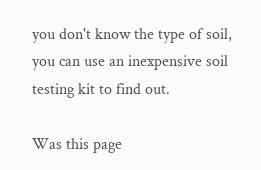you don't know the type of soil, you can use an inexpensive soil testing kit to find out.

Was this page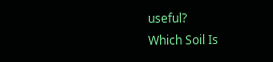useful?
Which Soil Is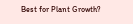Best for Plant Growth?